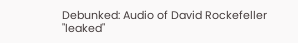Debunked: Audio of David Rockefeller "leaked"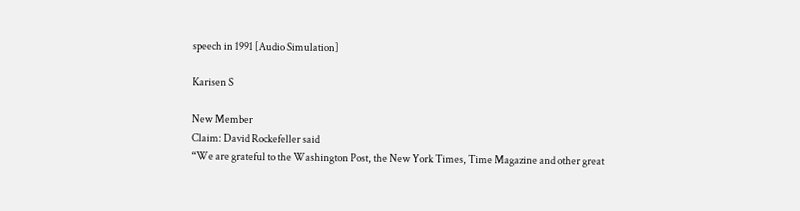speech in 1991 [Audio Simulation]

Karisen S

New Member
Claim: David Rockefeller said
“We are grateful to the Washington Post, the New York Times, Time Magazine and other great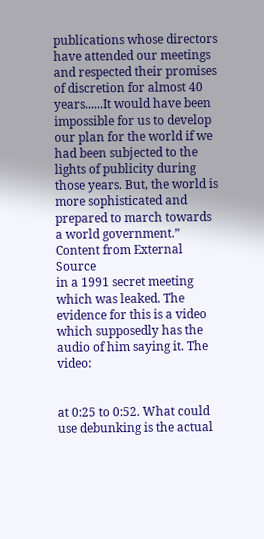publications whose directors have attended our meetings and respected their promises of discretion for almost 40 years......It would have been impossible for us to develop our plan for the world if we had been subjected to the lights of publicity during those years. But, the world is more sophisticated and prepared to march towards a world government.”
Content from External Source
in a 1991 secret meeting which was leaked. The evidence for this is a video which supposedly has the audio of him saying it. The video:


at 0:25 to 0:52. What could use debunking is the actual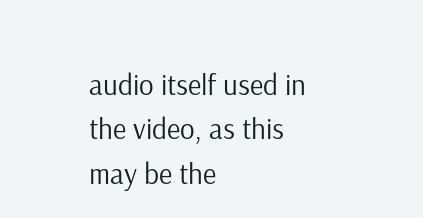audio itself used in the video, as this may be the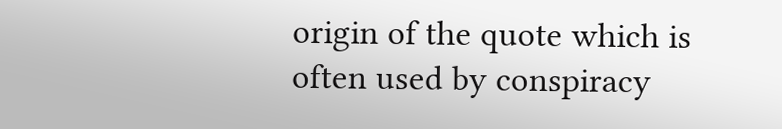origin of the quote which is often used by conspiracy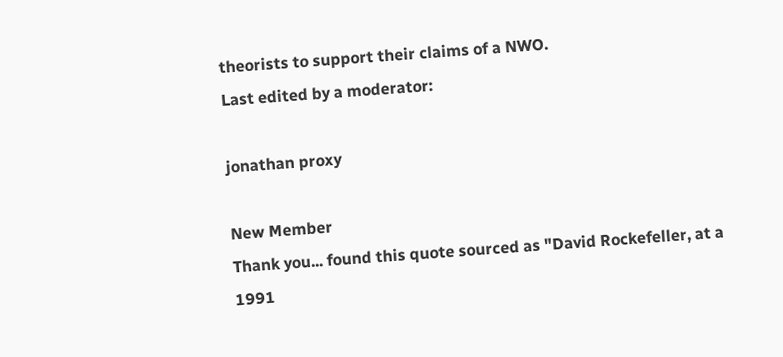theorists to support their claims of a NWO.
Last edited by a moderator:

jonathan proxy

New Member
Thank you... found this quote sourced as "David Rockefeller, at a 1991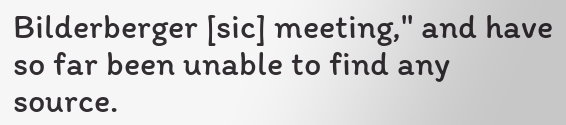Bilderberger [sic] meeting," and have so far been unable to find any source.